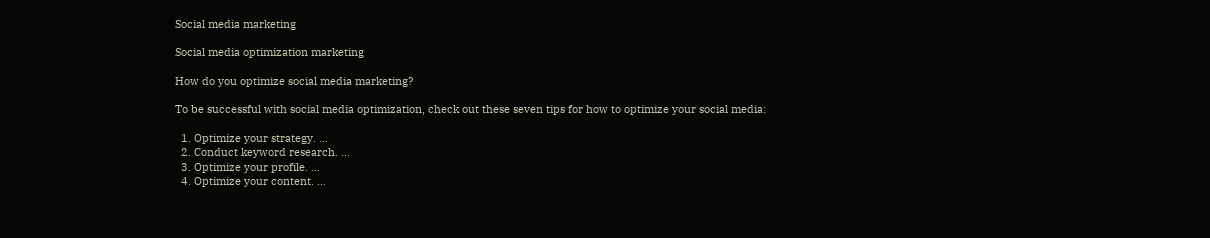Social media marketing

Social media optimization marketing

How do you optimize social media marketing?

To be successful with social media optimization, check out these seven tips for how to optimize your social media:

  1. Optimize your strategy. …
  2. Conduct keyword research. …
  3. Optimize your profile. …
  4. Optimize your content. …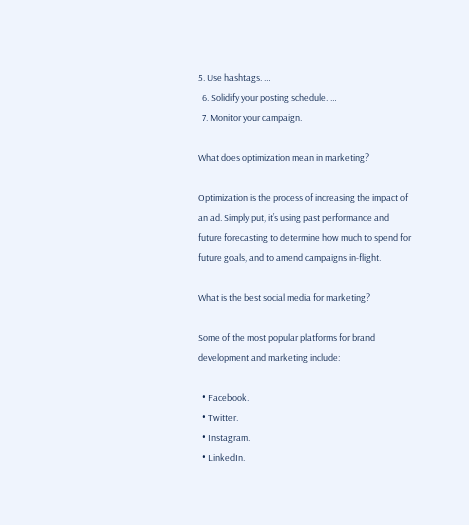5. Use hashtags. …
  6. Solidify your posting schedule. …
  7. Monitor your campaign.

What does optimization mean in marketing?

Optimization is the process of increasing the impact of an ad. Simply put, it’s using past performance and future forecasting to determine how much to spend for future goals, and to amend campaigns in-flight.

What is the best social media for marketing?

Some of the most popular platforms for brand development and marketing include:

  • Facebook.
  • Twitter.
  • Instagram.
  • LinkedIn.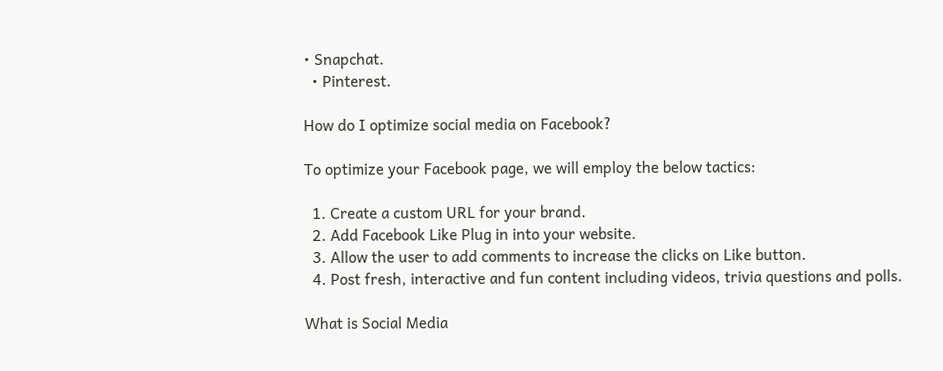• Snapchat.
  • Pinterest.

How do I optimize social media on Facebook?

To optimize your Facebook page, we will employ the below tactics:

  1. Create a custom URL for your brand.
  2. Add Facebook Like Plug in into your website.
  3. Allow the user to add comments to increase the clicks on Like button.
  4. Post fresh, interactive and fun content including videos, trivia questions and polls.

What is Social Media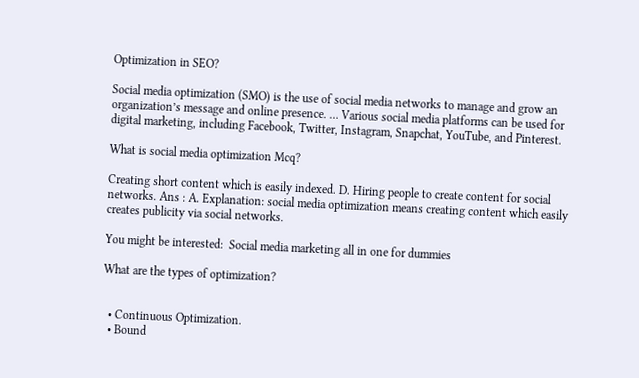Optimization in SEO?

Social media optimization (SMO) is the use of social media networks to manage and grow an organization’s message and online presence. … Various social media platforms can be used for digital marketing, including Facebook, Twitter, Instagram, Snapchat, YouTube, and Pinterest.

What is social media optimization Mcq?

Creating short content which is easily indexed. D. Hiring people to create content for social networks. Ans : A. Explanation: social media optimization means creating content which easily creates publicity via social networks.

You might be interested:  Social media marketing all in one for dummies

What are the types of optimization?


  • Continuous Optimization.
  • Bound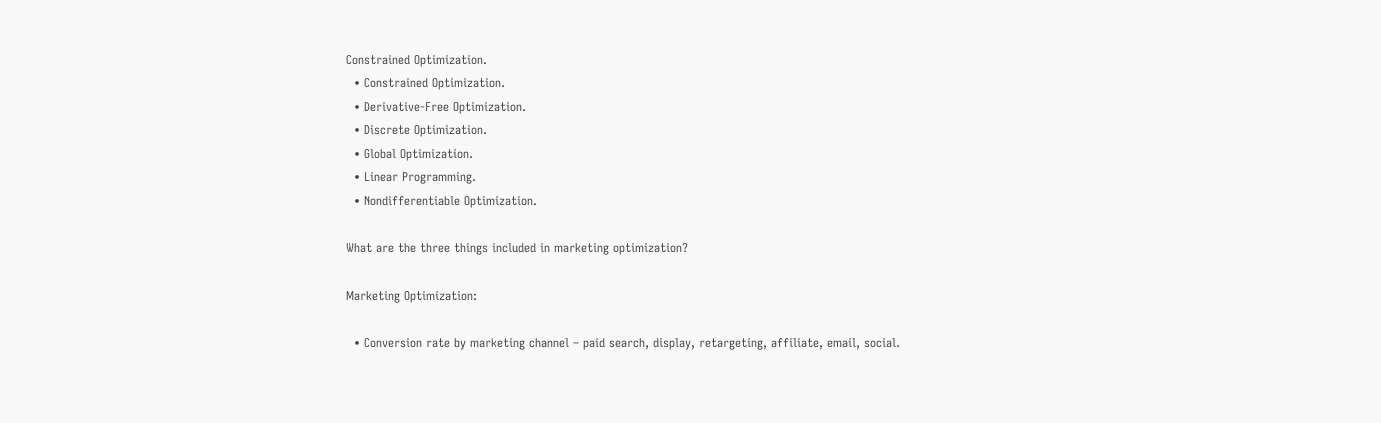Constrained Optimization.
  • Constrained Optimization.
  • Derivative-Free Optimization.
  • Discrete Optimization.
  • Global Optimization.
  • Linear Programming.
  • Nondifferentiable Optimization.

What are the three things included in marketing optimization?

Marketing Optimization:

  • Conversion rate by marketing channel – paid search, display, retargeting, affiliate, email, social.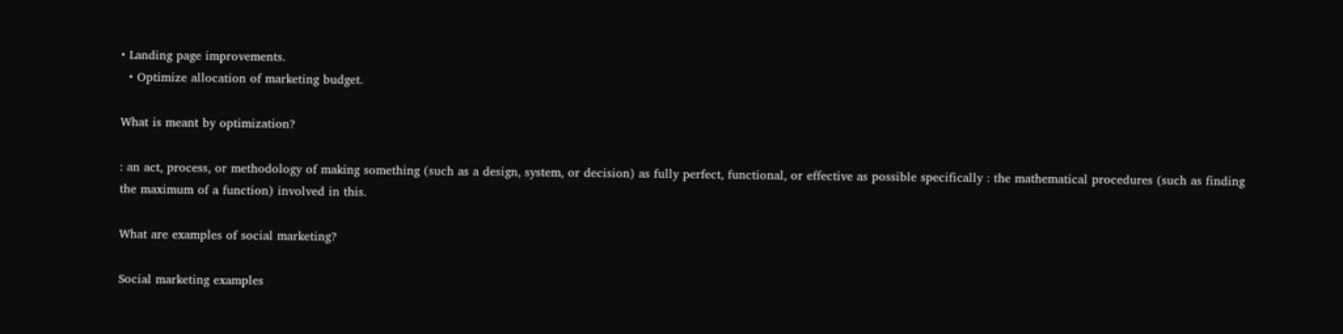• Landing page improvements.
  • Optimize allocation of marketing budget.

What is meant by optimization?

: an act, process, or methodology of making something (such as a design, system, or decision) as fully perfect, functional, or effective as possible specifically : the mathematical procedures (such as finding the maximum of a function) involved in this.

What are examples of social marketing?

Social marketing examples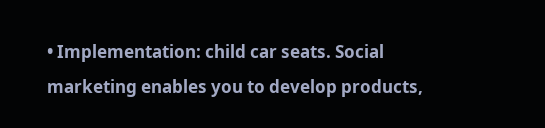• Implementation: child car seats. Social marketing enables you to develop products,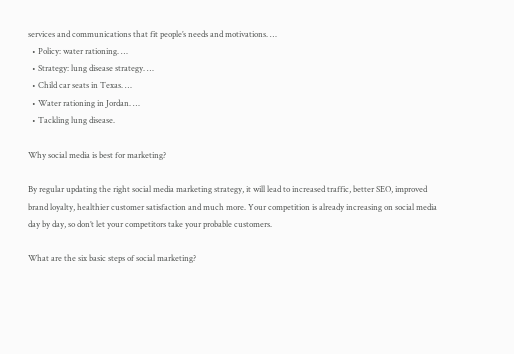services and communications that fit people’s needs and motivations. …
  • Policy: water rationing. …
  • Strategy: lung disease strategy. …
  • Child car seats in Texas. …
  • Water rationing in Jordan. …
  • Tackling lung disease.

Why social media is best for marketing?

By regular updating the right social media marketing strategy, it will lead to increased traffic, better SEO, improved brand loyalty, healthier customer satisfaction and much more. Your competition is already increasing on social media day by day, so don’t let your competitors take your probable customers.

What are the six basic steps of social marketing?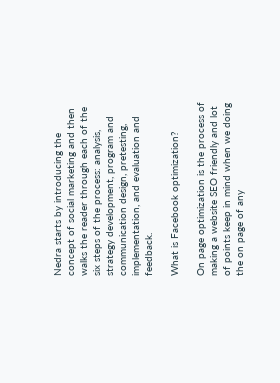Nedra starts by introducing the concept of social marketing and then walks the reader through each of the six steps of the process: analysis, strategy development, program and communication design, pretesting, implementation, and evaluation and feedback.

What is Facebook optimization?

On page optimization is the process of making a website SEO friendly and lot of points keep in mind when we doing the on page of any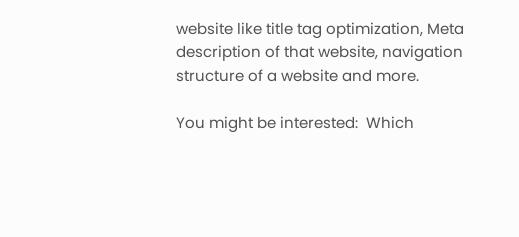website like title tag optimization, Meta description of that website, navigation structure of a website and more.

You might be interested:  Which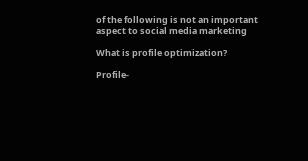of the following is not an important aspect to social media marketing

What is profile optimization?

Profile-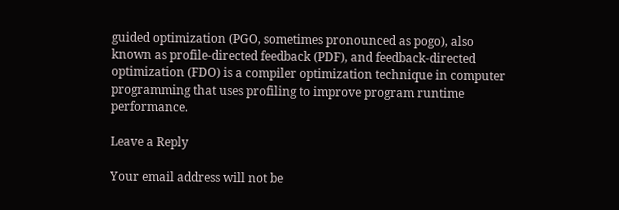guided optimization (PGO, sometimes pronounced as pogo), also known as profile-directed feedback (PDF), and feedback-directed optimization (FDO) is a compiler optimization technique in computer programming that uses profiling to improve program runtime performance.

Leave a Reply

Your email address will not be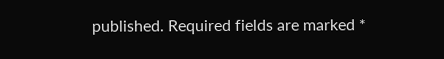published. Required fields are marked *